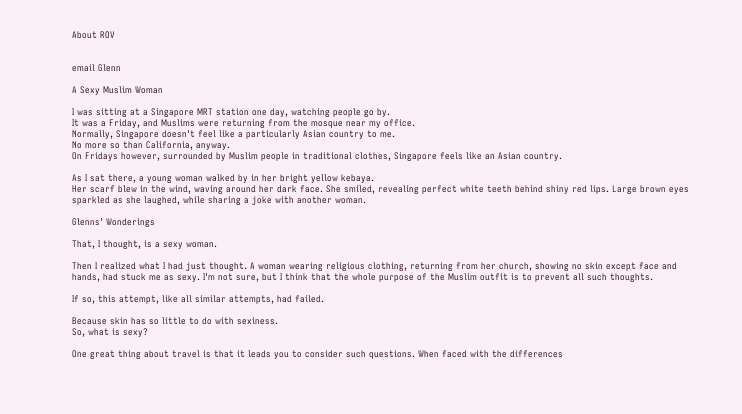About ROV


email Glenn

A Sexy Muslim Woman

I was sitting at a Singapore MRT station one day, watching people go by.
It was a Friday, and Muslims were returning from the mosque near my office.
Normally, Singapore doesn't feel like a particularly Asian country to me.
No more so than California, anyway.
On Fridays however, surrounded by Muslim people in traditional clothes, Singapore feels like an Asian country.

As I sat there, a young woman walked by in her bright yellow kebaya.
Her scarf blew in the wind, waving around her dark face. She smiled, revealing perfect white teeth behind shiny red lips. Large brown eyes sparkled as she laughed, while sharing a joke with another woman.

Glenns' Wonderings

That, I thought, is a sexy woman.

Then I realized what I had just thought. A woman wearing religious clothing, returning from her church, showing no skin except face and hands, had stuck me as sexy. I'm not sure, but I think that the whole purpose of the Muslim outfit is to prevent all such thoughts.

If so, this attempt, like all similar attempts, had failed.

Because skin has so little to do with sexiness.
So, what is sexy?

One great thing about travel is that it leads you to consider such questions. When faced with the differences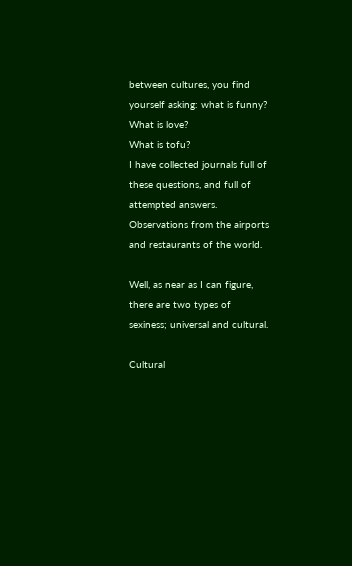between cultures, you find yourself asking: what is funny?
What is love?
What is tofu?
I have collected journals full of these questions, and full of attempted answers. Observations from the airports and restaurants of the world.

Well, as near as I can figure, there are two types of sexiness; universal and cultural.

Cultural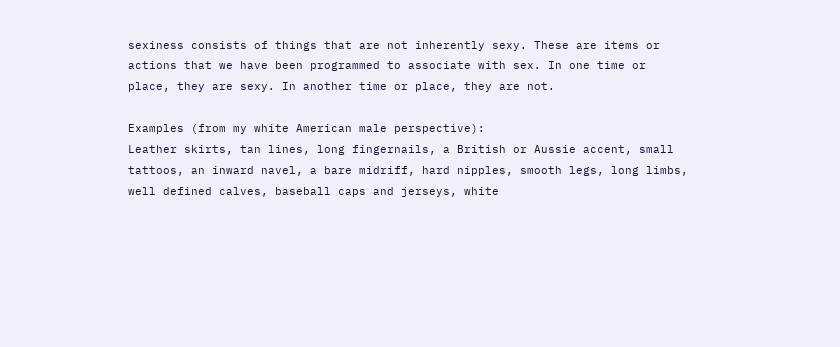sexiness consists of things that are not inherently sexy. These are items or actions that we have been programmed to associate with sex. In one time or place, they are sexy. In another time or place, they are not.

Examples (from my white American male perspective):
Leather skirts, tan lines, long fingernails, a British or Aussie accent, small tattoos, an inward navel, a bare midriff, hard nipples, smooth legs, long limbs, well defined calves, baseball caps and jerseys, white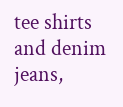tee shirts and denim jeans,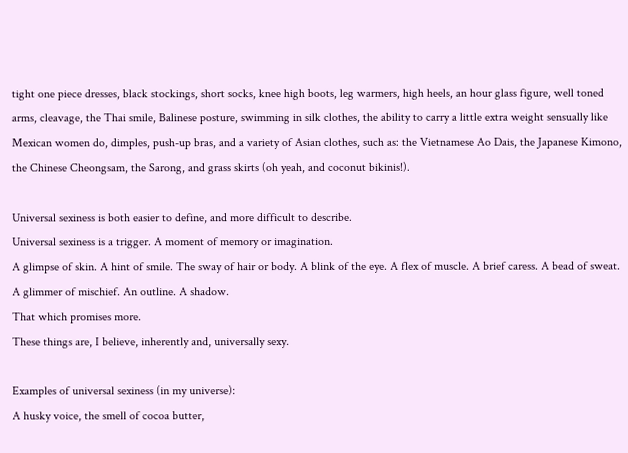tight one piece dresses, black stockings, short socks, knee high boots, leg warmers, high heels, an hour glass figure, well toned arms, cleavage, the Thai smile, Balinese posture, swimming in silk clothes, the ability to carry a little extra weight sensually like Mexican women do, dimples, push-up bras, and a variety of Asian clothes, such as: the Vietnamese Ao Dais, the Japanese Kimono, the Chinese Cheongsam, the Sarong, and grass skirts (oh yeah, and coconut bikinis!).

Universal sexiness is both easier to define, and more difficult to describe.
Universal sexiness is a trigger. A moment of memory or imagination.
A glimpse of skin. A hint of smile. The sway of hair or body. A blink of the eye. A flex of muscle. A brief caress. A bead of sweat.
A glimmer of mischief. An outline. A shadow.
That which promises more.
These things are, I believe, inherently and, universally sexy.

Examples of universal sexiness (in my universe):
A husky voice, the smell of cocoa butter,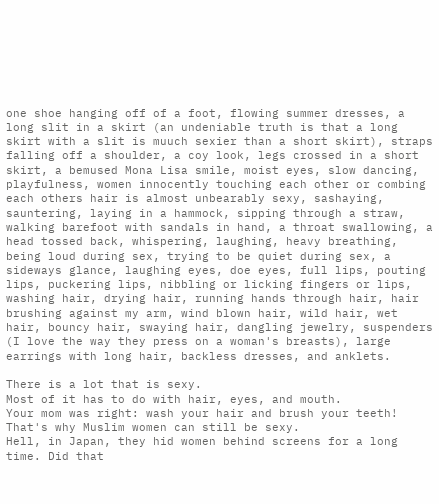one shoe hanging off of a foot, flowing summer dresses, a long slit in a skirt (an undeniable truth is that a long skirt with a slit is muuch sexier than a short skirt), straps falling off a shoulder, a coy look, legs crossed in a short skirt, a bemused Mona Lisa smile, moist eyes, slow dancing, playfulness, women innocently touching each other or combing each others hair is almost unbearably sexy, sashaying, sauntering, laying in a hammock, sipping through a straw, walking barefoot with sandals in hand, a throat swallowing, a head tossed back, whispering, laughing, heavy breathing, being loud during sex, trying to be quiet during sex, a sideways glance, laughing eyes, doe eyes, full lips, pouting lips, puckering lips, nibbling or licking fingers or lips, washing hair, drying hair, running hands through hair, hair brushing against my arm, wind blown hair, wild hair, wet hair, bouncy hair, swaying hair, dangling jewelry, suspenders (I love the way they press on a woman's breasts), large earrings with long hair, backless dresses, and anklets.

There is a lot that is sexy.
Most of it has to do with hair, eyes, and mouth.
Your mom was right: wash your hair and brush your teeth!
That's why Muslim women can still be sexy.
Hell, in Japan, they hid women behind screens for a long time. Did that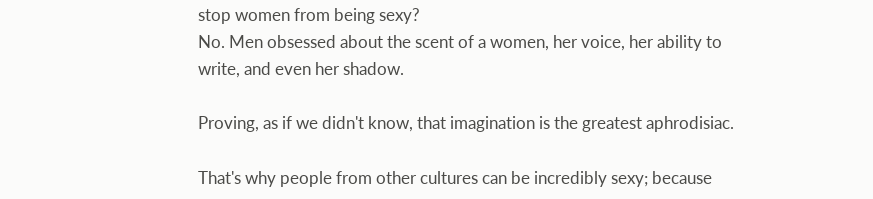stop women from being sexy?
No. Men obsessed about the scent of a women, her voice, her ability to write, and even her shadow.

Proving, as if we didn't know, that imagination is the greatest aphrodisiac.

That's why people from other cultures can be incredibly sexy; because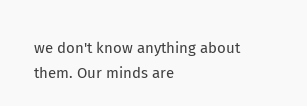we don't know anything about them. Our minds are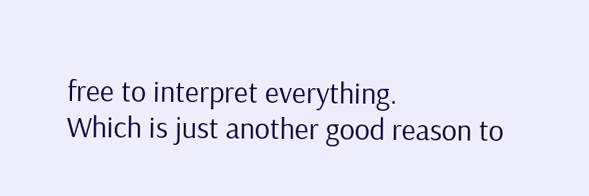free to interpret everything.
Which is just another good reason to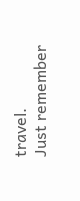travel.
Just remember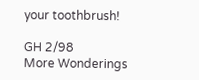your toothbrush!

GH 2/98
More Wonderings